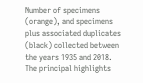Number of specimens (orange), and specimens plus associated duplicates (black) collected between the years 1935 and 2018. The principal highlights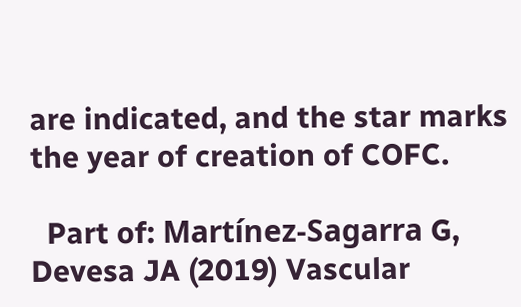are indicated, and the star marks the year of creation of COFC.

  Part of: Martínez-Sagarra G, Devesa JA (2019) Vascular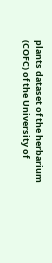plants dataset of the herbarium (COFC) of the University of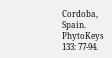Cordoba, Spain. PhytoKeys 133: 77-94.